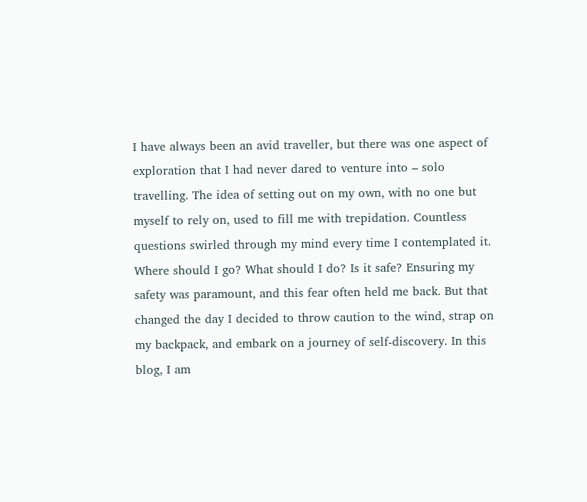I have always been an avid traveller, but there was one aspect of exploration that I had never dared to venture into – solo travelling. The idea of setting out on my own, with no one but myself to rely on, used to fill me with trepidation. Countless questions swirled through my mind every time I contemplated it. Where should I go? What should I do? Is it safe? Ensuring my safety was paramount, and this fear often held me back. But that changed the day I decided to throw caution to the wind, strap on my backpack, and embark on a journey of self-discovery. In this blog, I am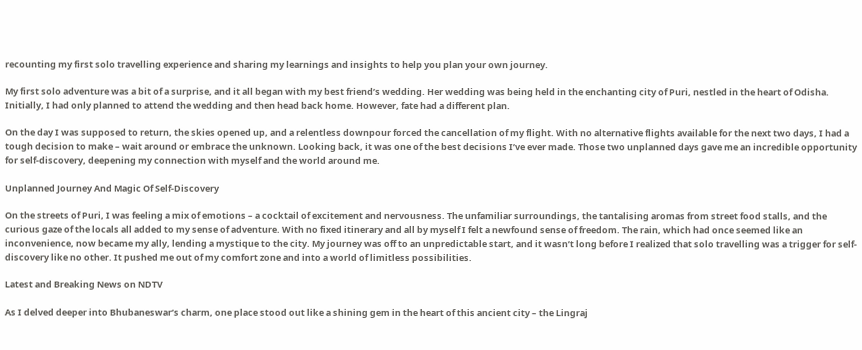recounting my first solo travelling experience and sharing my learnings and insights to help you plan your own journey.

My first solo adventure was a bit of a surprise, and it all began with my best friend’s wedding. Her wedding was being held in the enchanting city of Puri, nestled in the heart of Odisha. Initially, I had only planned to attend the wedding and then head back home. However, fate had a different plan.

On the day I was supposed to return, the skies opened up, and a relentless downpour forced the cancellation of my flight. With no alternative flights available for the next two days, I had a tough decision to make – wait around or embrace the unknown. Looking back, it was one of the best decisions I’ve ever made. Those two unplanned days gave me an incredible opportunity for self-discovery, deepening my connection with myself and the world around me.

Unplanned Journey And Magic Of Self-Discovery

On the streets of Puri, I was feeling a mix of emotions – a cocktail of excitement and nervousness. The unfamiliar surroundings, the tantalising aromas from street food stalls, and the curious gaze of the locals all added to my sense of adventure. With no fixed itinerary and all by myself I felt a newfound sense of freedom. The rain, which had once seemed like an inconvenience, now became my ally, lending a mystique to the city. My journey was off to an unpredictable start, and it wasn’t long before I realized that solo travelling was a trigger for self-discovery like no other. It pushed me out of my comfort zone and into a world of limitless possibilities.

Latest and Breaking News on NDTV

As I delved deeper into Bhubaneswar’s charm, one place stood out like a shining gem in the heart of this ancient city – the Lingraj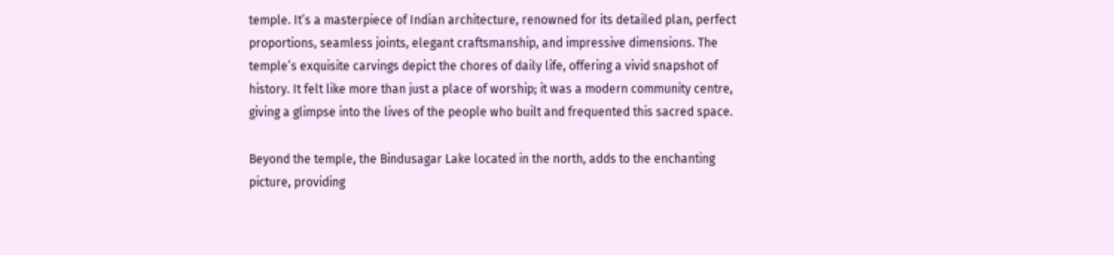temple. It’s a masterpiece of Indian architecture, renowned for its detailed plan, perfect proportions, seamless joints, elegant craftsmanship, and impressive dimensions. The temple’s exquisite carvings depict the chores of daily life, offering a vivid snapshot of history. It felt like more than just a place of worship; it was a modern community centre, giving a glimpse into the lives of the people who built and frequented this sacred space.

Beyond the temple, the Bindusagar Lake located in the north, adds to the enchanting picture, providing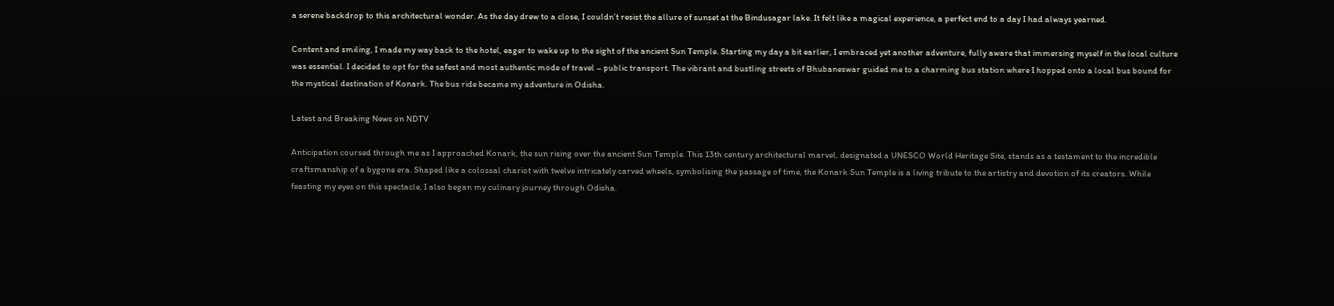a serene backdrop to this architectural wonder. As the day drew to a close, I couldn’t resist the allure of sunset at the Bindusagar lake. It felt like a magical experience, a perfect end to a day I had always yearned.

Content and smiling, I made my way back to the hotel, eager to wake up to the sight of the ancient Sun Temple. Starting my day a bit earlier, I embraced yet another adventure, fully aware that immersing myself in the local culture was essential. I decided to opt for the safest and most authentic mode of travel – public transport. The vibrant and bustling streets of Bhubaneswar guided me to a charming bus station where I hopped onto a local bus bound for the mystical destination of Konark. The bus ride became my adventure in Odisha.

Latest and Breaking News on NDTV

Anticipation coursed through me as I approached Konark, the sun rising over the ancient Sun Temple. This 13th century architectural marvel, designated a UNESCO World Heritage Site, stands as a testament to the incredible craftsmanship of a bygone era. Shaped like a colossal chariot with twelve intricately carved wheels, symbolising the passage of time, the Konark Sun Temple is a living tribute to the artistry and devotion of its creators. While feasting my eyes on this spectacle, I also began my culinary journey through Odisha.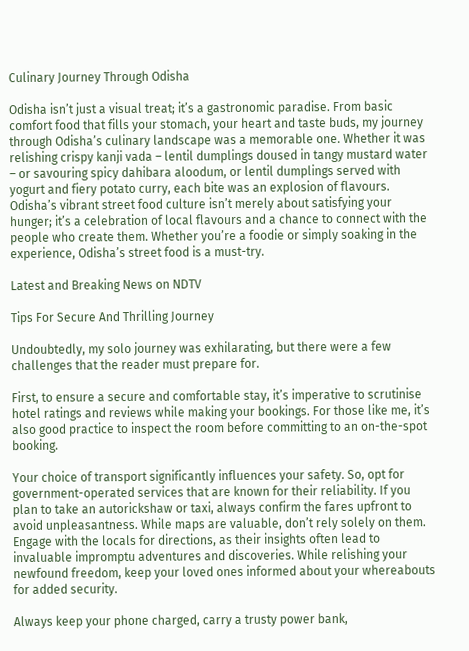Culinary Journey Through Odisha

Odisha isn’t just a visual treat; it’s a gastronomic paradise. From basic comfort food that fills your stomach, your heart and taste buds, my journey through Odisha’s culinary landscape was a memorable one. Whether it was relishing crispy kanji vada – lentil dumplings doused in tangy mustard water – or savouring spicy dahibara aloodum, or lentil dumplings served with yogurt and fiery potato curry, each bite was an explosion of flavours. Odisha’s vibrant street food culture isn’t merely about satisfying your hunger; it’s a celebration of local flavours and a chance to connect with the people who create them. Whether you’re a foodie or simply soaking in the experience, Odisha’s street food is a must-try.

Latest and Breaking News on NDTV

Tips For Secure And Thrilling Journey

Undoubtedly, my solo journey was exhilarating, but there were a few challenges that the reader must prepare for.

First, to ensure a secure and comfortable stay, it’s imperative to scrutinise hotel ratings and reviews while making your bookings. For those like me, it’s also good practice to inspect the room before committing to an on-the-spot booking.

Your choice of transport significantly influences your safety. So, opt for government-operated services that are known for their reliability. If you plan to take an autorickshaw or taxi, always confirm the fares upfront to avoid unpleasantness. While maps are valuable, don’t rely solely on them. Engage with the locals for directions, as their insights often lead to invaluable impromptu adventures and discoveries. While relishing your newfound freedom, keep your loved ones informed about your whereabouts for added security.

Always keep your phone charged, carry a trusty power bank,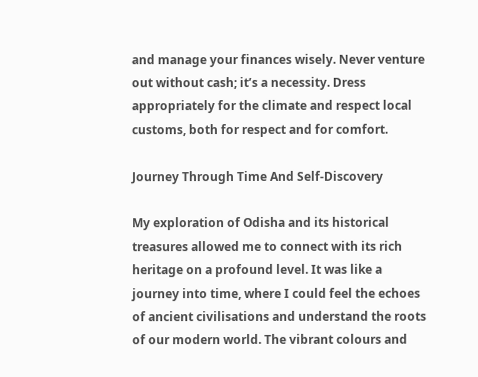and manage your finances wisely. Never venture out without cash; it’s a necessity. Dress appropriately for the climate and respect local customs, both for respect and for comfort.

Journey Through Time And Self-Discovery

My exploration of Odisha and its historical treasures allowed me to connect with its rich heritage on a profound level. It was like a journey into time, where I could feel the echoes of ancient civilisations and understand the roots of our modern world. The vibrant colours and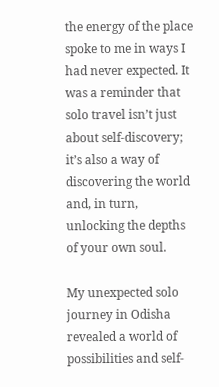the energy of the place spoke to me in ways I had never expected. It was a reminder that solo travel isn’t just about self-discovery; it’s also a way of discovering the world and, in turn, unlocking the depths of your own soul.

My unexpected solo journey in Odisha revealed a world of possibilities and self-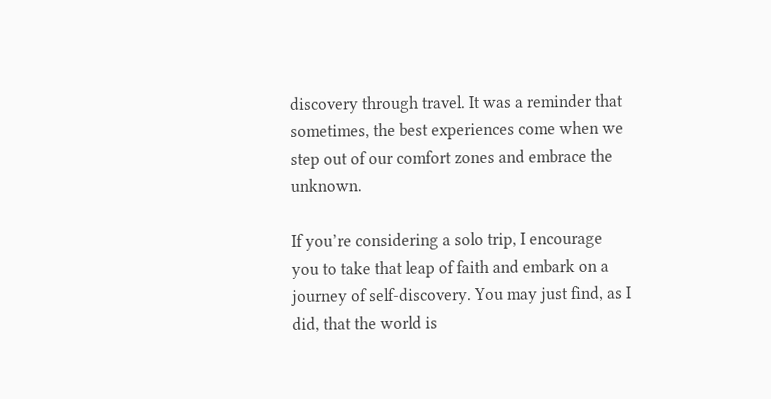discovery through travel. It was a reminder that sometimes, the best experiences come when we step out of our comfort zones and embrace the unknown.

If you’re considering a solo trip, I encourage you to take that leap of faith and embark on a journey of self-discovery. You may just find, as I did, that the world is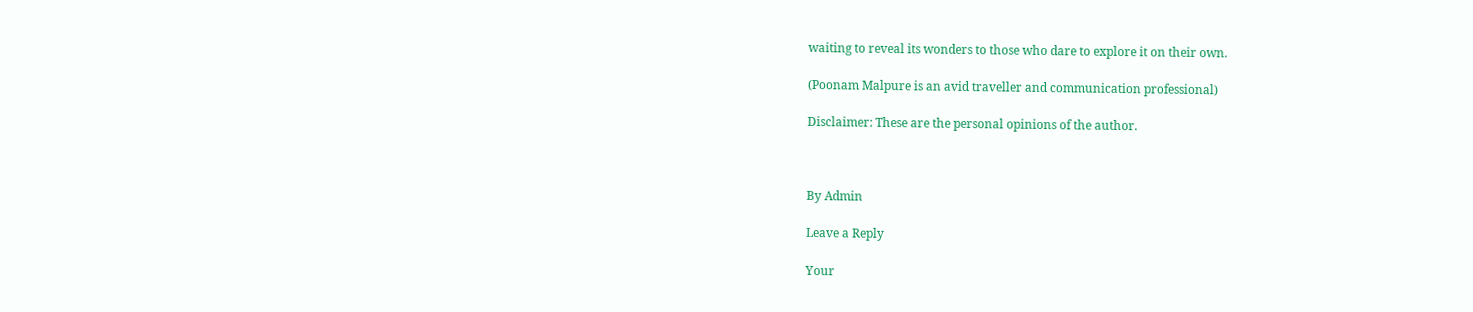waiting to reveal its wonders to those who dare to explore it on their own.

(Poonam Malpure is an avid traveller and communication professional)

Disclaimer: These are the personal opinions of the author.



By Admin

Leave a Reply

Your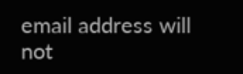email address will not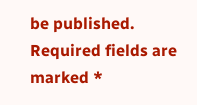be published. Required fields are marked *